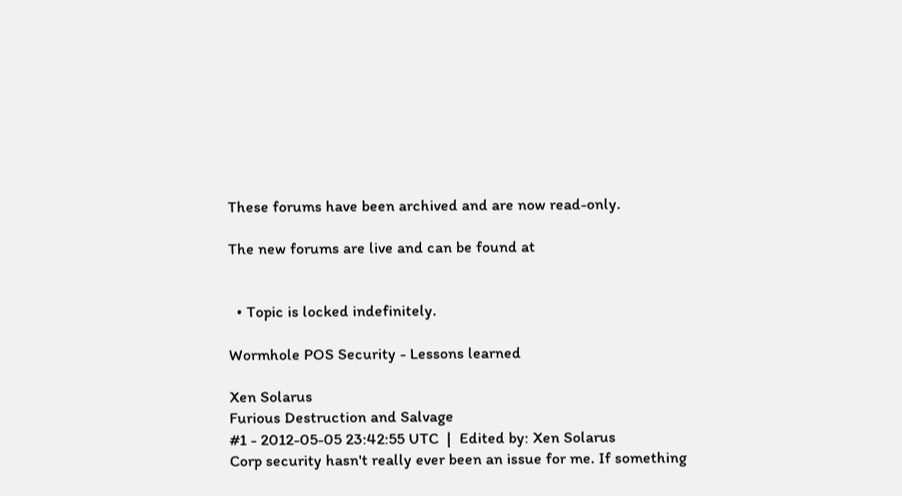These forums have been archived and are now read-only.

The new forums are live and can be found at


  • Topic is locked indefinitely.

Wormhole POS Security - Lessons learned

Xen Solarus
Furious Destruction and Salvage
#1 - 2012-05-05 23:42:55 UTC  |  Edited by: Xen Solarus
Corp security hasn't really ever been an issue for me. If something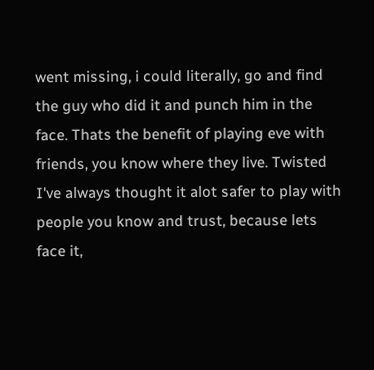went missing, i could literally, go and find the guy who did it and punch him in the face. Thats the benefit of playing eve with friends, you know where they live. Twisted I've always thought it alot safer to play with people you know and trust, because lets face it,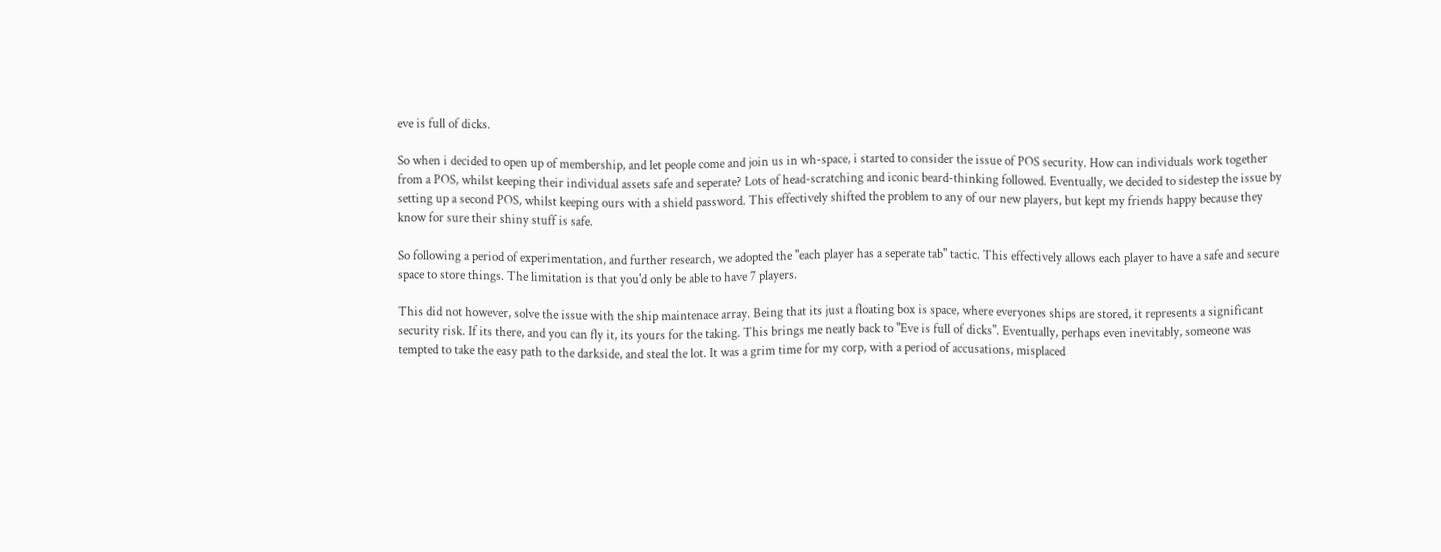eve is full of dicks.

So when i decided to open up of membership, and let people come and join us in wh-space, i started to consider the issue of POS security. How can individuals work together from a POS, whilst keeping their individual assets safe and seperate? Lots of head-scratching and iconic beard-thinking followed. Eventually, we decided to sidestep the issue by setting up a second POS, whilst keeping ours with a shield password. This effectively shifted the problem to any of our new players, but kept my friends happy because they know for sure their shiny stuff is safe.

So following a period of experimentation, and further research, we adopted the "each player has a seperate tab" tactic. This effectively allows each player to have a safe and secure space to store things. The limitation is that you'd only be able to have 7 players.

This did not however, solve the issue with the ship maintenace array. Being that its just a floating box is space, where everyones ships are stored, it represents a significant security risk. If its there, and you can fly it, its yours for the taking. This brings me neatly back to "Eve is full of dicks". Eventually, perhaps even inevitably, someone was tempted to take the easy path to the darkside, and steal the lot. It was a grim time for my corp, with a period of accusations, misplaced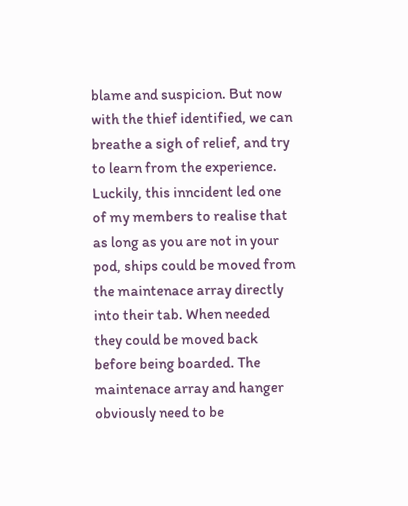blame and suspicion. But now with the thief identified, we can breathe a sigh of relief, and try to learn from the experience. Luckily, this inncident led one of my members to realise that as long as you are not in your pod, ships could be moved from the maintenace array directly into their tab. When needed they could be moved back before being boarded. The maintenace array and hanger obviously need to be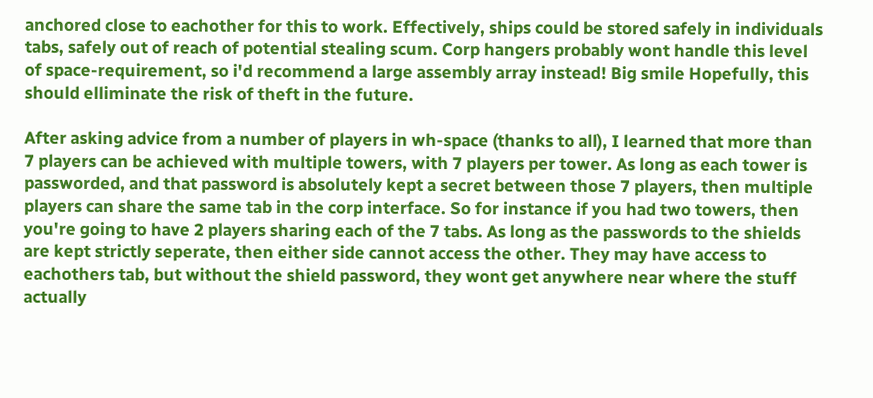anchored close to eachother for this to work. Effectively, ships could be stored safely in individuals tabs, safely out of reach of potential stealing scum. Corp hangers probably wont handle this level of space-requirement, so i'd recommend a large assembly array instead! Big smile Hopefully, this should elliminate the risk of theft in the future.

After asking advice from a number of players in wh-space (thanks to all), I learned that more than 7 players can be achieved with multiple towers, with 7 players per tower. As long as each tower is passworded, and that password is absolutely kept a secret between those 7 players, then multiple players can share the same tab in the corp interface. So for instance if you had two towers, then you're going to have 2 players sharing each of the 7 tabs. As long as the passwords to the shields are kept strictly seperate, then either side cannot access the other. They may have access to eachothers tab, but without the shield password, they wont get anywhere near where the stuff actually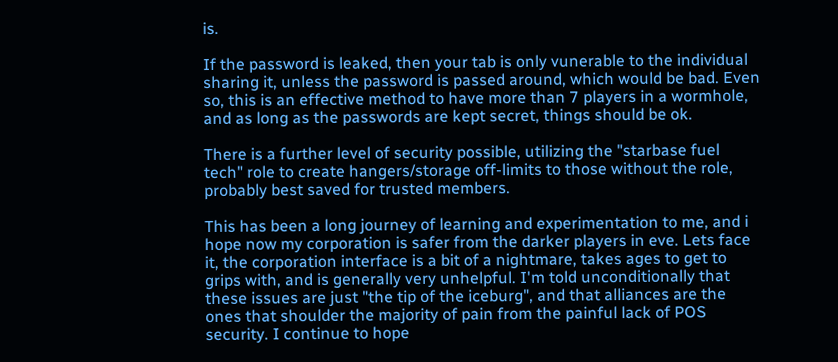is.

If the password is leaked, then your tab is only vunerable to the individual sharing it, unless the password is passed around, which would be bad. Even so, this is an effective method to have more than 7 players in a wormhole, and as long as the passwords are kept secret, things should be ok.

There is a further level of security possible, utilizing the "starbase fuel tech" role to create hangers/storage off-limits to those without the role, probably best saved for trusted members.

This has been a long journey of learning and experimentation to me, and i hope now my corporation is safer from the darker players in eve. Lets face it, the corporation interface is a bit of a nightmare, takes ages to get to grips with, and is generally very unhelpful. I'm told unconditionally that these issues are just "the tip of the iceburg", and that alliances are the ones that shoulder the majority of pain from the painful lack of POS security. I continue to hope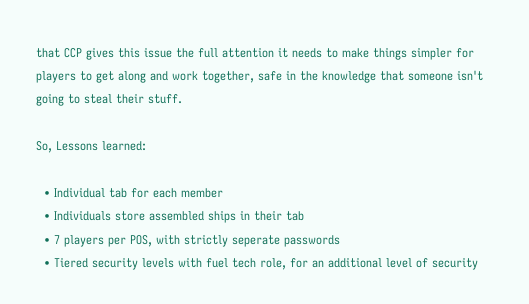that CCP gives this issue the full attention it needs to make things simpler for players to get along and work together, safe in the knowledge that someone isn't going to steal their stuff.

So, Lessons learned:

  • Individual tab for each member
  • Individuals store assembled ships in their tab
  • 7 players per POS, with strictly seperate passwords
  • Tiered security levels with fuel tech role, for an additional level of security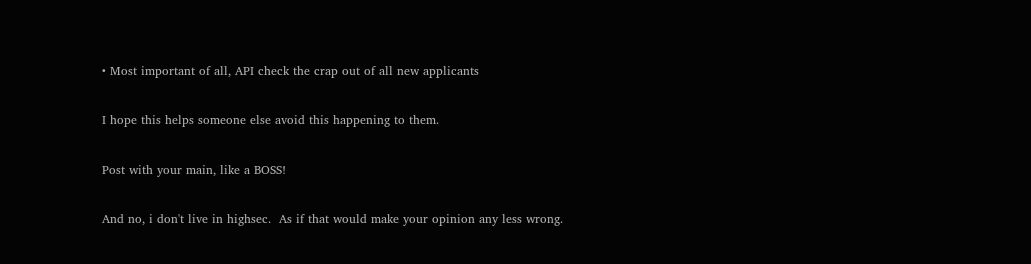• Most important of all, API check the crap out of all new applicants

I hope this helps someone else avoid this happening to them.

Post with your main, like a BOSS!

And no, i don't live in highsec.  As if that would make your opinion any less wrong.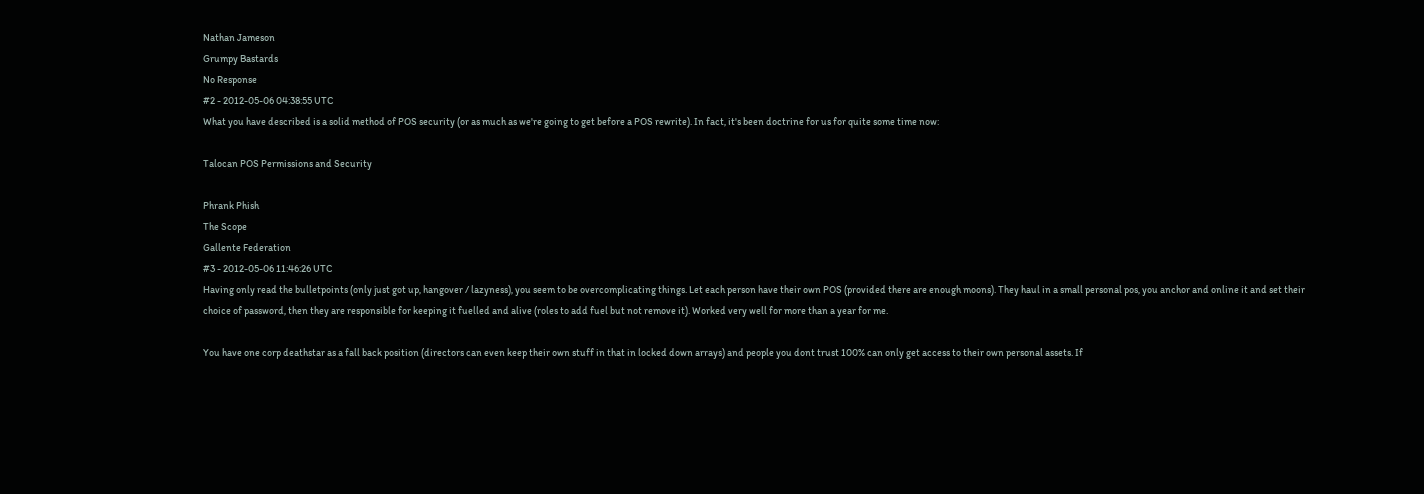Nathan Jameson
Grumpy Bastards
No Response
#2 - 2012-05-06 04:38:55 UTC
What you have described is a solid method of POS security (or as much as we're going to get before a POS rewrite). In fact, it's been doctrine for us for quite some time now:

Talocan POS Permissions and Security

Phrank Phish
The Scope
Gallente Federation
#3 - 2012-05-06 11:46:26 UTC
Having only read the bulletpoints (only just got up, hangover / lazyness), you seem to be overcomplicating things. Let each person have their own POS (provided there are enough moons). They haul in a small personal pos, you anchor and online it and set their choice of password, then they are responsible for keeping it fuelled and alive (roles to add fuel but not remove it). Worked very well for more than a year for me.

You have one corp deathstar as a fall back position (directors can even keep their own stuff in that in locked down arrays) and people you dont trust 100% can only get access to their own personal assets. If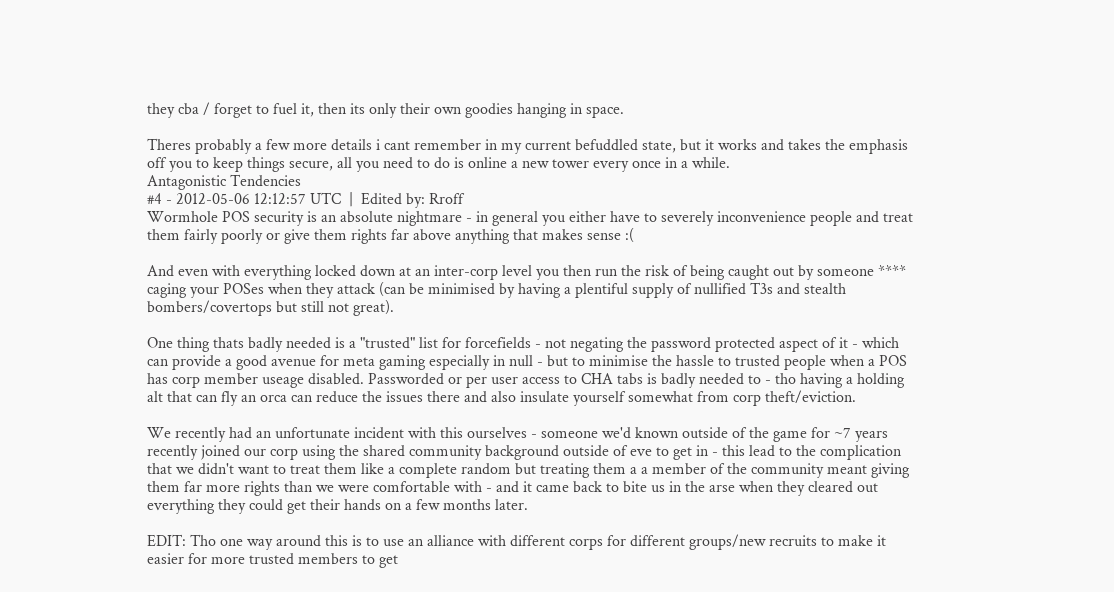they cba / forget to fuel it, then its only their own goodies hanging in space.

Theres probably a few more details i cant remember in my current befuddled state, but it works and takes the emphasis off you to keep things secure, all you need to do is online a new tower every once in a while.
Antagonistic Tendencies
#4 - 2012-05-06 12:12:57 UTC  |  Edited by: Rroff
Wormhole POS security is an absolute nightmare - in general you either have to severely inconvenience people and treat them fairly poorly or give them rights far above anything that makes sense :(

And even with everything locked down at an inter-corp level you then run the risk of being caught out by someone **** caging your POSes when they attack (can be minimised by having a plentiful supply of nullified T3s and stealth bombers/covertops but still not great).

One thing thats badly needed is a "trusted" list for forcefields - not negating the password protected aspect of it - which can provide a good avenue for meta gaming especially in null - but to minimise the hassle to trusted people when a POS has corp member useage disabled. Passworded or per user access to CHA tabs is badly needed to - tho having a holding alt that can fly an orca can reduce the issues there and also insulate yourself somewhat from corp theft/eviction.

We recently had an unfortunate incident with this ourselves - someone we'd known outside of the game for ~7 years recently joined our corp using the shared community background outside of eve to get in - this lead to the complication that we didn't want to treat them like a complete random but treating them a a member of the community meant giving them far more rights than we were comfortable with - and it came back to bite us in the arse when they cleared out everything they could get their hands on a few months later.

EDIT: Tho one way around this is to use an alliance with different corps for different groups/new recruits to make it easier for more trusted members to get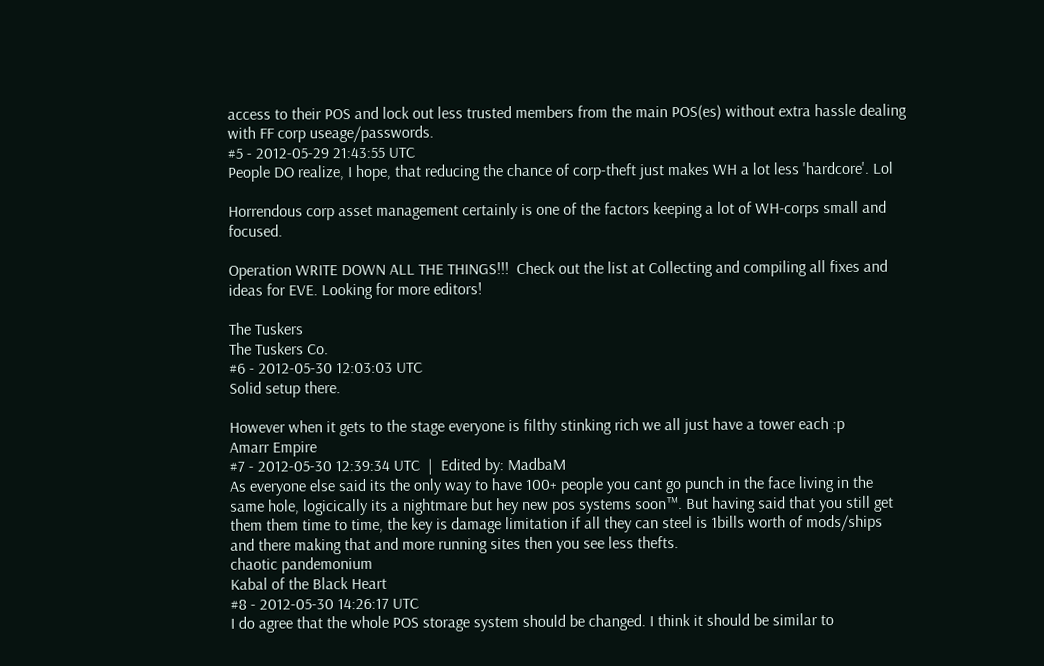access to their POS and lock out less trusted members from the main POS(es) without extra hassle dealing with FF corp useage/passwords.
#5 - 2012-05-29 21:43:55 UTC
People DO realize, I hope, that reducing the chance of corp-theft just makes WH a lot less 'hardcore'. Lol

Horrendous corp asset management certainly is one of the factors keeping a lot of WH-corps small and focused.

Operation WRITE DOWN ALL THE THINGS!!!  Check out the list at Collecting and compiling all fixes and ideas for EVE. Looking for more editors!

The Tuskers
The Tuskers Co.
#6 - 2012-05-30 12:03:03 UTC
Solid setup there.

However when it gets to the stage everyone is filthy stinking rich we all just have a tower each :p
Amarr Empire
#7 - 2012-05-30 12:39:34 UTC  |  Edited by: MadbaM
As everyone else said its the only way to have 100+ people you cant go punch in the face living in the same hole, logicically its a nightmare but hey new pos systems soon™. But having said that you still get them them time to time, the key is damage limitation if all they can steel is 1bills worth of mods/ships and there making that and more running sites then you see less thefts.
chaotic pandemonium
Kabal of the Black Heart
#8 - 2012-05-30 14:26:17 UTC
I do agree that the whole POS storage system should be changed. I think it should be similar to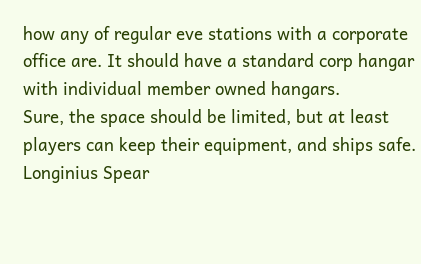how any of regular eve stations with a corporate office are. It should have a standard corp hangar with individual member owned hangars.
Sure, the space should be limited, but at least players can keep their equipment, and ships safe.
Longinius Spear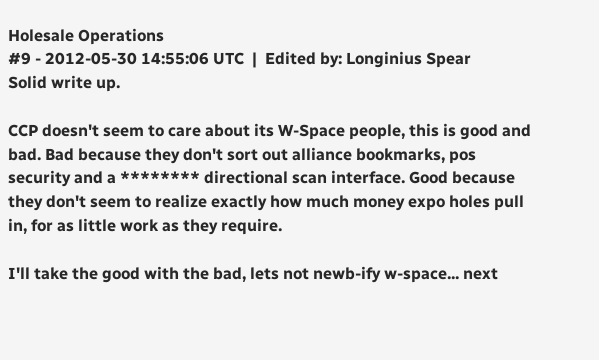Holesale Operations
#9 - 2012-05-30 14:55:06 UTC  |  Edited by: Longinius Spear
Solid write up.

CCP doesn't seem to care about its W-Space people, this is good and bad. Bad because they don't sort out alliance bookmarks, pos security and a ******** directional scan interface. Good because they don't seem to realize exactly how much money expo holes pull in, for as little work as they require.

I'll take the good with the bad, lets not newb-ify w-space... next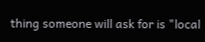thing someone will ask for is "local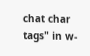chat char tags" in w-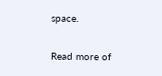space.

Read more of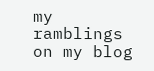my ramblings on my blog